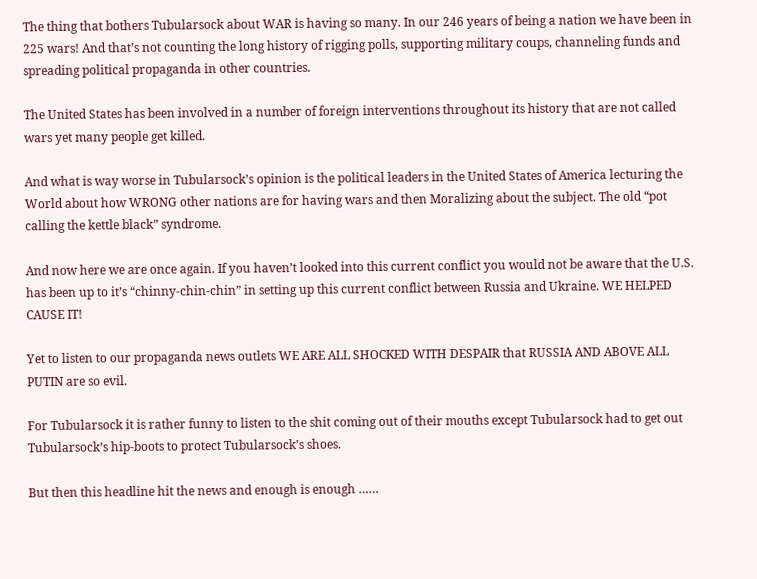The thing that bothers Tubularsock about WAR is having so many. In our 246 years of being a nation we have been in 225 wars! And that’s not counting the long history of rigging polls, supporting military coups, channeling funds and spreading political propaganda in other countries.

The United States has been involved in a number of foreign interventions throughout its history that are not called wars yet many people get killed.

And what is way worse in Tubularsock’s opinion is the political leaders in the United States of America lecturing the World about how WRONG other nations are for having wars and then Moralizing about the subject. The old “pot calling the kettle black” syndrome.

And now here we are once again. If you haven’t looked into this current conflict you would not be aware that the U.S. has been up to it’s “chinny-chin-chin” in setting up this current conflict between Russia and Ukraine. WE HELPED CAUSE IT!

Yet to listen to our propaganda news outlets WE ARE ALL SHOCKED WITH DESPAIR that RUSSIA AND ABOVE ALL PUTIN are so evil.

For Tubularsock it is rather funny to listen to the shit coming out of their mouths except Tubularsock had to get out Tubularsock’s hip-boots to protect Tubularsock’s shoes.

But then this headline hit the news and enough is enough ……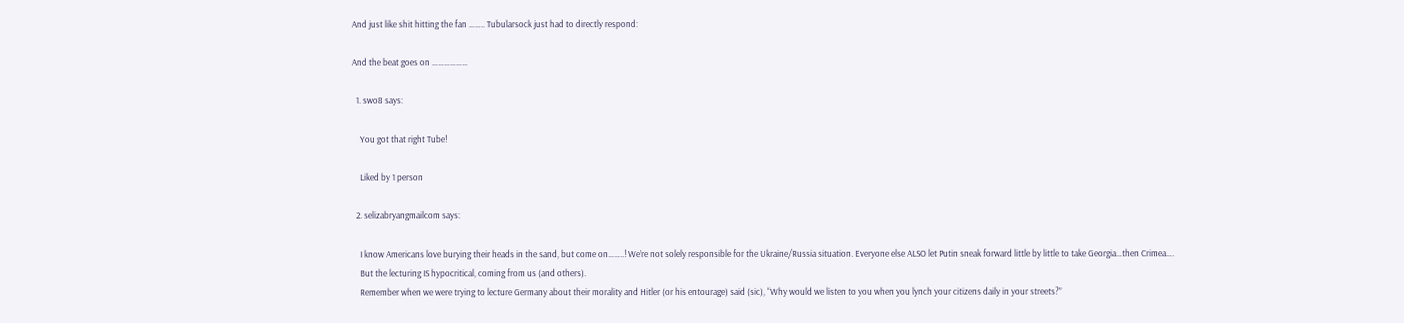And just like shit hitting the fan …….. Tubularsock just had to directly respond:

And the beat goes on ………………

  1. swo8 says:

    You got that right Tube!

    Liked by 1 person

  2. selizabryangmailcom says:

    I know Americans love burying their heads in the sand, but come on……..! We’re not solely responsible for the Ukraine/Russia situation. Everyone else ALSO let Putin sneak forward little by little to take Georgia…then Crimea….
    But the lecturing IS hypocritical, coming from us (and others).
    Remember when we were trying to lecture Germany about their morality and Hitler (or his entourage) said (sic), “Why would we listen to you when you lynch your citizens daily in your streets?”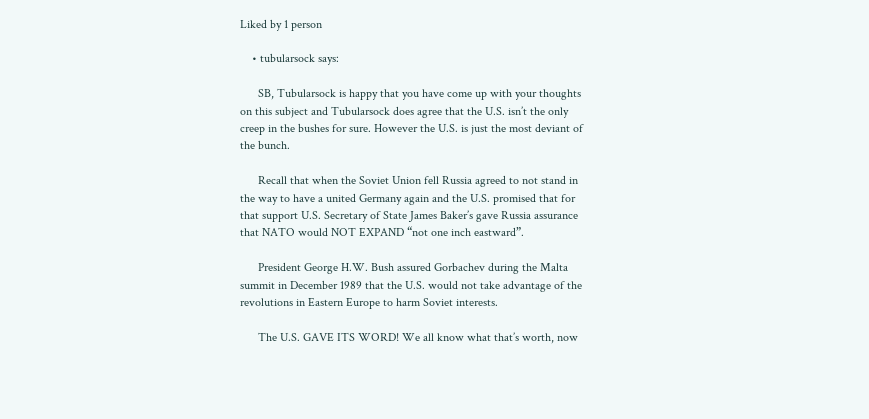Liked by 1 person

    • tubularsock says:

      SB, Tubularsock is happy that you have come up with your thoughts on this subject and Tubularsock does agree that the U.S. isn’t the only creep in the bushes for sure. However the U.S. is just the most deviant of the bunch.

      Recall that when the Soviet Union fell Russia agreed to not stand in the way to have a united Germany again and the U.S. promised that for that support U.S. Secretary of State James Baker’s gave Russia assurance that NATO would NOT EXPAND “not one inch eastward”.

      President George H.W. Bush assured Gorbachev during the Malta summit in December 1989 that the U.S. would not take advantage of the revolutions in Eastern Europe to harm Soviet interests.

      The U.S. GAVE ITS WORD! We all know what that’s worth, now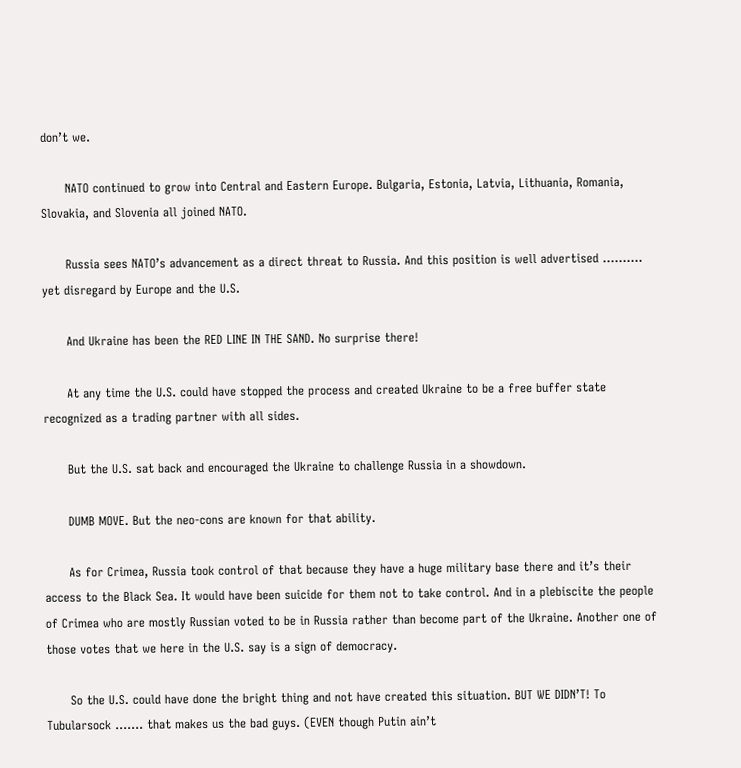don’t we.

      NATO continued to grow into Central and Eastern Europe. Bulgaria, Estonia, Latvia, Lithuania, Romania, Slovakia, and Slovenia all joined NATO.

      Russia sees NATO’s advancement as a direct threat to Russia. And this position is well advertised ………. yet disregard by Europe and the U.S.

      And Ukraine has been the RED LINE IN THE SAND. No surprise there!

      At any time the U.S. could have stopped the process and created Ukraine to be a free buffer state recognized as a trading partner with all sides.

      But the U.S. sat back and encouraged the Ukraine to challenge Russia in a showdown.

      DUMB MOVE. But the neo-cons are known for that ability.

      As for Crimea, Russia took control of that because they have a huge military base there and it’s their access to the Black Sea. It would have been suicide for them not to take control. And in a plebiscite the people of Crimea who are mostly Russian voted to be in Russia rather than become part of the Ukraine. Another one of those votes that we here in the U.S. say is a sign of democracy.

      So the U.S. could have done the bright thing and not have created this situation. BUT WE DIDN’T! To Tubularsock ……. that makes us the bad guys. (EVEN though Putin ain’t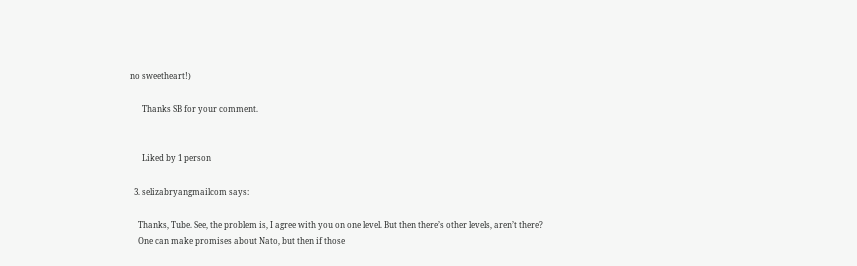no sweetheart!)

      Thanks SB for your comment.


      Liked by 1 person

  3. selizabryangmailcom says:

    Thanks, Tube. See, the problem is, I agree with you on one level. But then there’s other levels, aren’t there?
    One can make promises about Nato, but then if those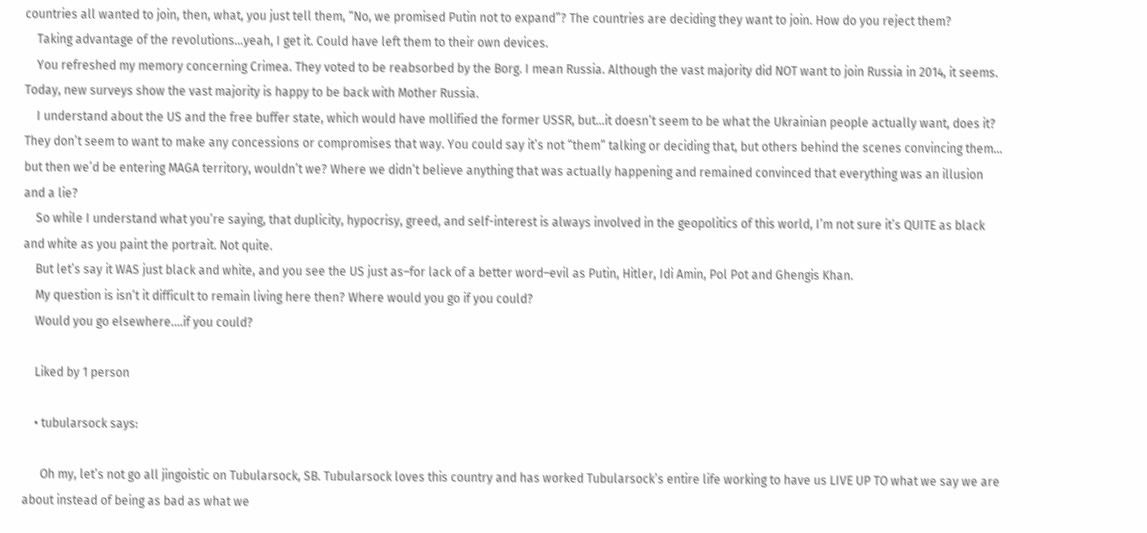countries all wanted to join, then, what, you just tell them, “No, we promised Putin not to expand”? The countries are deciding they want to join. How do you reject them?
    Taking advantage of the revolutions…yeah, I get it. Could have left them to their own devices.
    You refreshed my memory concerning Crimea. They voted to be reabsorbed by the Borg. I mean Russia. Although the vast majority did NOT want to join Russia in 2014, it seems. Today, new surveys show the vast majority is happy to be back with Mother Russia.
    I understand about the US and the free buffer state, which would have mollified the former USSR, but…it doesn’t seem to be what the Ukrainian people actually want, does it? They don’t seem to want to make any concessions or compromises that way. You could say it’s not “them” talking or deciding that, but others behind the scenes convincing them… but then we’d be entering MAGA territory, wouldn’t we? Where we didn’t believe anything that was actually happening and remained convinced that everything was an illusion and a lie?
    So while I understand what you’re saying, that duplicity, hypocrisy, greed, and self-interest is always involved in the geopolitics of this world, I’m not sure it’s QUITE as black and white as you paint the portrait. Not quite.
    But let’s say it WAS just black and white, and you see the US just as–for lack of a better word–evil as Putin, Hitler, Idi Amin, Pol Pot and Ghengis Khan.
    My question is isn’t it difficult to remain living here then? Where would you go if you could?
    Would you go elsewhere….if you could?

    Liked by 1 person

    • tubularsock says:

      Oh my, let’s not go all jingoistic on Tubularsock, SB. Tubularsock loves this country and has worked Tubularsock’s entire life working to have us LIVE UP TO what we say we are about instead of being as bad as what we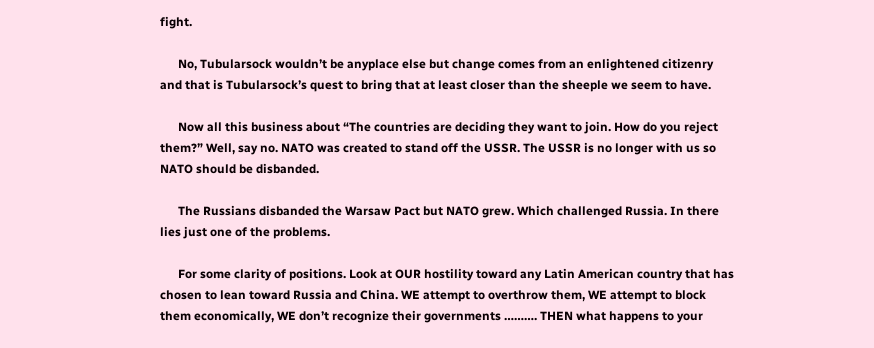fight.

      No, Tubularsock wouldn’t be anyplace else but change comes from an enlightened citizenry and that is Tubularsock’s quest to bring that at least closer than the sheeple we seem to have.

      Now all this business about “The countries are deciding they want to join. How do you reject them?” Well, say no. NATO was created to stand off the USSR. The USSR is no longer with us so NATO should be disbanded.

      The Russians disbanded the Warsaw Pact but NATO grew. Which challenged Russia. In there lies just one of the problems.

      For some clarity of positions. Look at OUR hostility toward any Latin American country that has chosen to lean toward Russia and China. WE attempt to overthrow them, WE attempt to block them economically, WE don’t recognize their governments ………. THEN what happens to your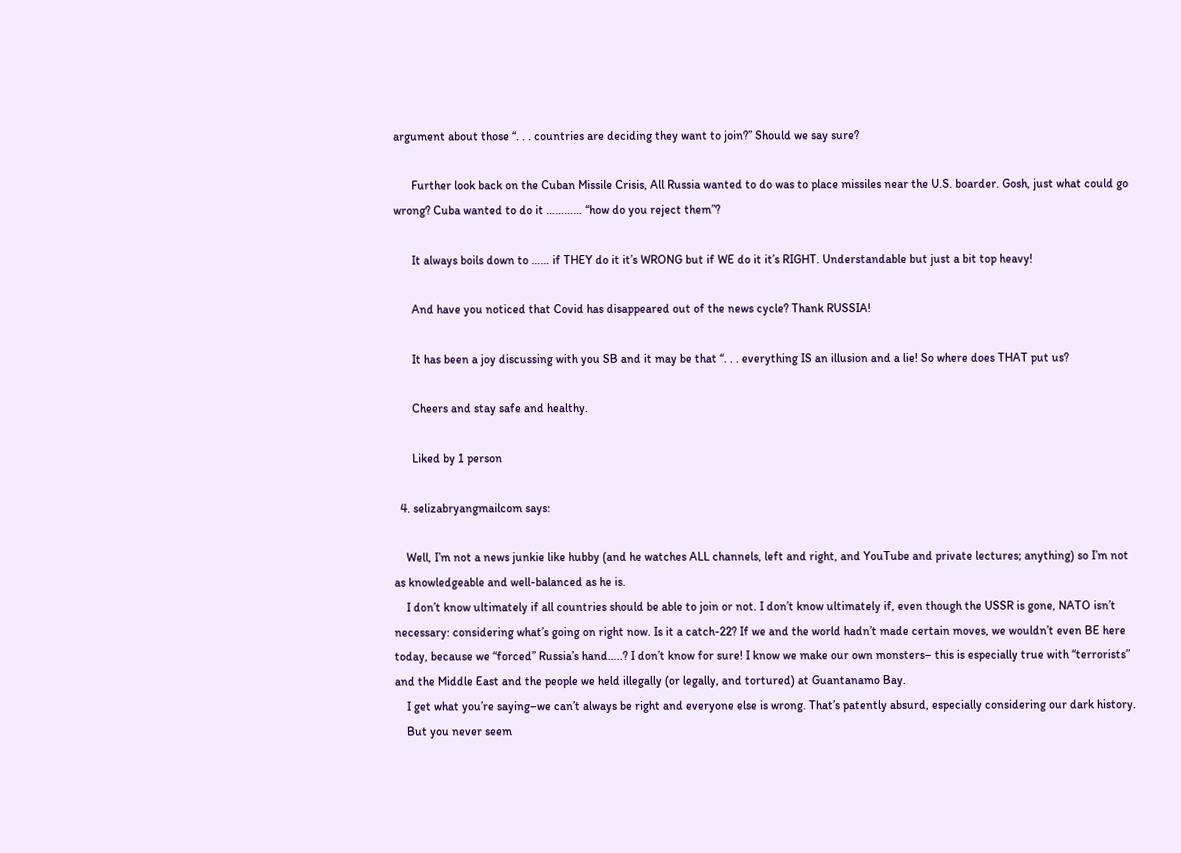argument about those “. . . countries are deciding they want to join?” Should we say sure?

      Further look back on the Cuban Missile Crisis, All Russia wanted to do was to place missiles near the U.S. boarder. Gosh, just what could go wrong? Cuba wanted to do it ………… “how do you reject them”?

      It always boils down to …… if THEY do it it’s WRONG but if WE do it it’s RIGHT. Understandable but just a bit top heavy!

      And have you noticed that Covid has disappeared out of the news cycle? Thank RUSSIA!

      It has been a joy discussing with you SB and it may be that “. . . everything IS an illusion and a lie! So where does THAT put us?

      Cheers and stay safe and healthy.

      Liked by 1 person

  4. selizabryangmailcom says:

    Well, I’m not a news junkie like hubby (and he watches ALL channels, left and right, and YouTube and private lectures; anything) so I’m not as knowledgeable and well-balanced as he is.
    I don’t know ultimately if all countries should be able to join or not. I don’t know ultimately if, even though the USSR is gone, NATO isn’t necessary: considering what’s going on right now. Is it a catch-22? If we and the world hadn’t made certain moves, we wouldn’t even BE here today, because we “forced” Russia’s hand…..? I don’t know for sure! I know we make our own monsters– this is especially true with “terrorists” and the Middle East and the people we held illegally (or legally, and tortured) at Guantanamo Bay.
    I get what you’re saying–we can’t always be right and everyone else is wrong. That’s patently absurd, especially considering our dark history.
    But you never seem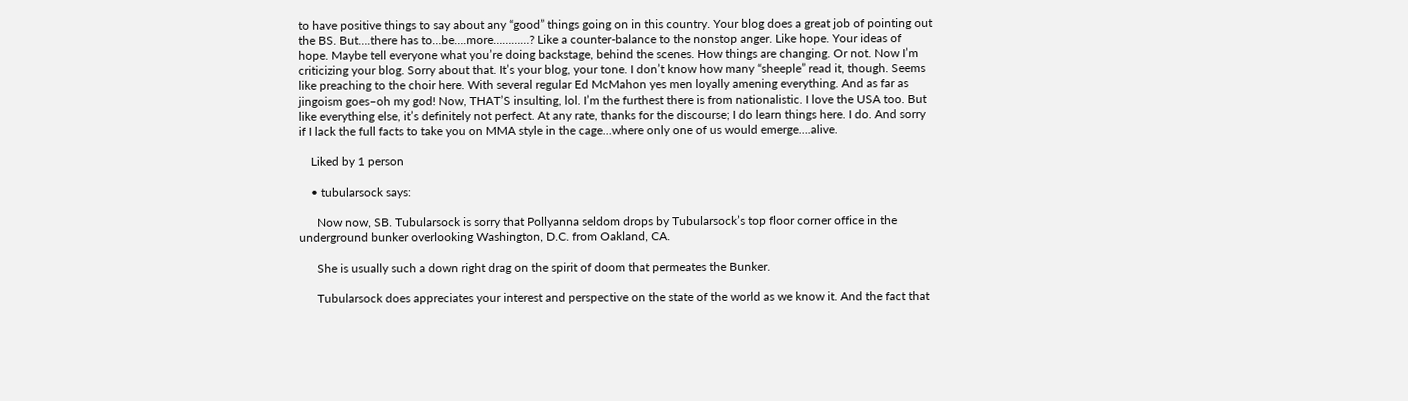to have positive things to say about any “good” things going on in this country. Your blog does a great job of pointing out the BS. But….there has to…be….more…………? Like a counter-balance to the nonstop anger. Like hope. Your ideas of hope. Maybe tell everyone what you’re doing backstage, behind the scenes. How things are changing. Or not. Now I’m criticizing your blog. Sorry about that. It’s your blog, your tone. I don’t know how many “sheeple” read it, though. Seems like preaching to the choir here. With several regular Ed McMahon yes men loyally amening everything. And as far as jingoism goes–oh my god! Now, THAT’S insulting, lol. I’m the furthest there is from nationalistic. I love the USA too. But like everything else, it’s definitely not perfect. At any rate, thanks for the discourse; I do learn things here. I do. And sorry if I lack the full facts to take you on MMA style in the cage…where only one of us would emerge….alive.

    Liked by 1 person

    • tubularsock says:

      Now now, SB. Tubularsock is sorry that Pollyanna seldom drops by Tubularsock’s top floor corner office in the underground bunker overlooking Washington, D.C. from Oakland, CA.

      She is usually such a down right drag on the spirit of doom that permeates the Bunker.

      Tubularsock does appreciates your interest and perspective on the state of the world as we know it. And the fact that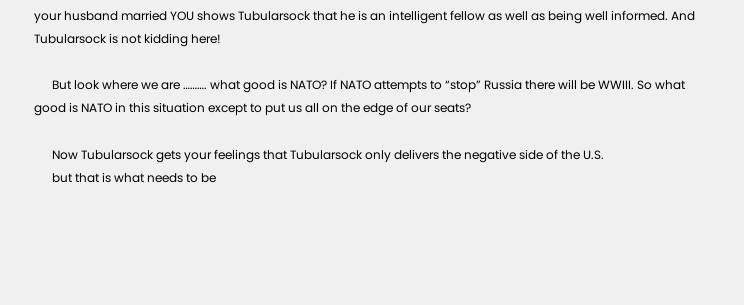your husband married YOU shows Tubularsock that he is an intelligent fellow as well as being well informed. And Tubularsock is not kidding here!

      But look where we are ………. what good is NATO? If NATO attempts to “stop” Russia there will be WWIII. So what good is NATO in this situation except to put us all on the edge of our seats?

      Now Tubularsock gets your feelings that Tubularsock only delivers the negative side of the U.S.
      but that is what needs to be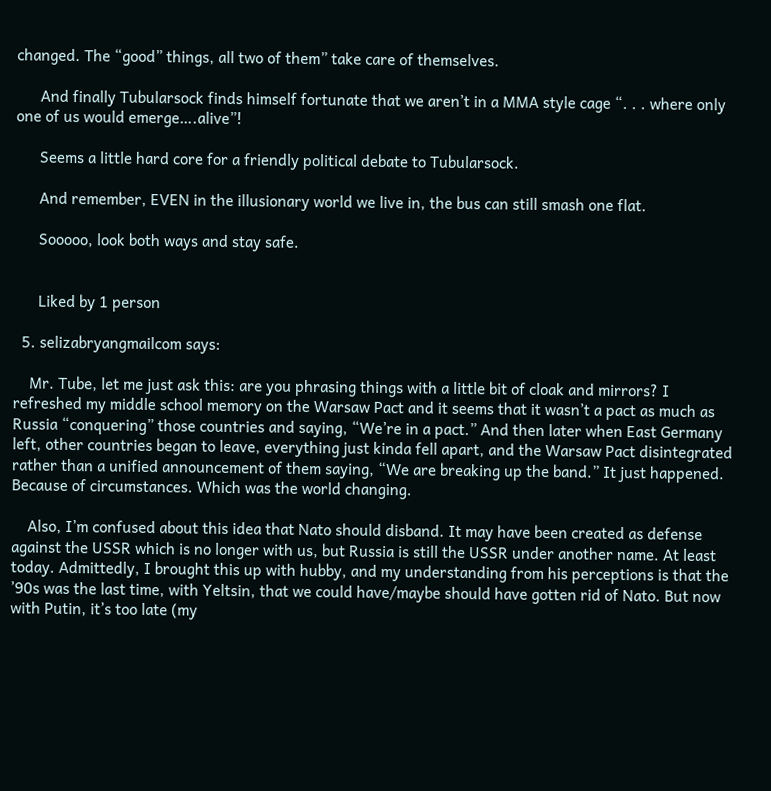changed. The “good” things, all two of them” take care of themselves.

      And finally Tubularsock finds himself fortunate that we aren’t in a MMA style cage “. . . where only one of us would emerge….alive”!

      Seems a little hard core for a friendly political debate to Tubularsock.

      And remember, EVEN in the illusionary world we live in, the bus can still smash one flat.

      Sooooo, look both ways and stay safe.


      Liked by 1 person

  5. selizabryangmailcom says:

    Mr. Tube, let me just ask this: are you phrasing things with a little bit of cloak and mirrors? I refreshed my middle school memory on the Warsaw Pact and it seems that it wasn’t a pact as much as Russia “conquering” those countries and saying, “We’re in a pact.” And then later when East Germany left, other countries began to leave, everything just kinda fell apart, and the Warsaw Pact disintegrated rather than a unified announcement of them saying, “We are breaking up the band.” It just happened. Because of circumstances. Which was the world changing.

    Also, I’m confused about this idea that Nato should disband. It may have been created as defense against the USSR which is no longer with us, but Russia is still the USSR under another name. At least today. Admittedly, I brought this up with hubby, and my understanding from his perceptions is that the ’90s was the last time, with Yeltsin, that we could have/maybe should have gotten rid of Nato. But now with Putin, it’s too late (my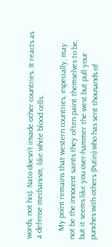words, not his). Nato doesn’t invade other countries. It reacts as a defense mechanism, like white blood cells.

    My point remains that western countries, especially, may not be the innocent saints they often paint themselves to be, but it seems like you over-hammer the west but pull your punches with others (Putin) who has sent thousands of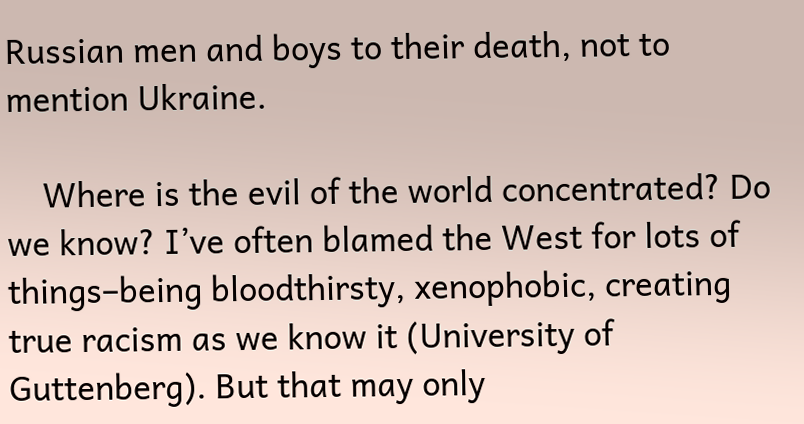Russian men and boys to their death, not to mention Ukraine.

    Where is the evil of the world concentrated? Do we know? I’ve often blamed the West for lots of things–being bloodthirsty, xenophobic, creating true racism as we know it (University of Guttenberg). But that may only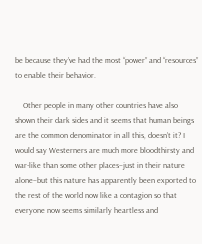be because they’ve had the most “power” and “resources” to enable their behavior.

    Other people in many other countries have also shown their dark sides and it seems that human beings are the common denominator in all this, doesn’t it? I would say Westerners are much more bloodthirsty and war-like than some other places–just in their nature alone–but this nature has apparently been exported to the rest of the world now like a contagion so that everyone now seems similarly heartless and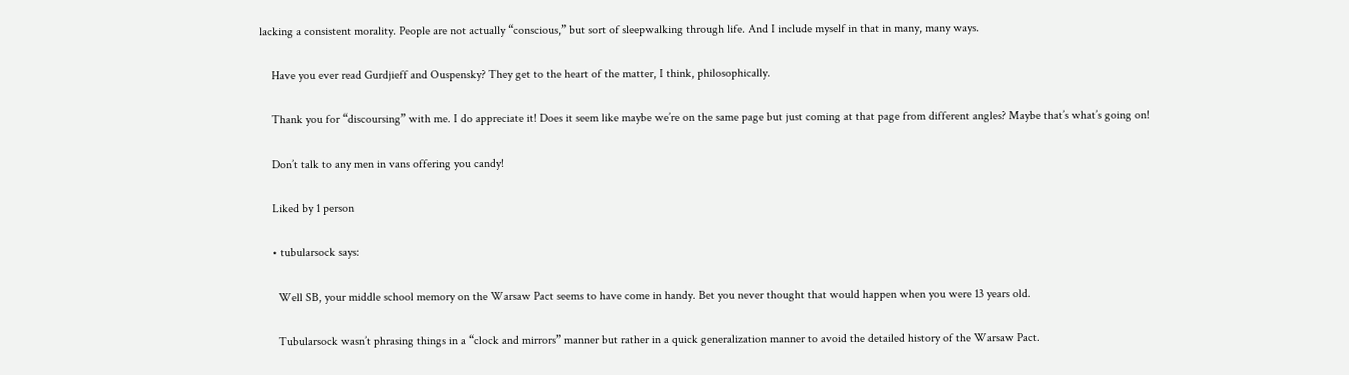lacking a consistent morality. People are not actually “conscious,” but sort of sleepwalking through life. And I include myself in that in many, many ways.

    Have you ever read Gurdjieff and Ouspensky? They get to the heart of the matter, I think, philosophically.

    Thank you for “discoursing” with me. I do appreciate it! Does it seem like maybe we’re on the same page but just coming at that page from different angles? Maybe that’s what’s going on!

    Don’t talk to any men in vans offering you candy!

    Liked by 1 person

    • tubularsock says:

      Well SB, your middle school memory on the Warsaw Pact seems to have come in handy. Bet you never thought that would happen when you were 13 years old.

      Tubularsock wasn’t phrasing things in a “clock and mirrors” manner but rather in a quick generalization manner to avoid the detailed history of the Warsaw Pact.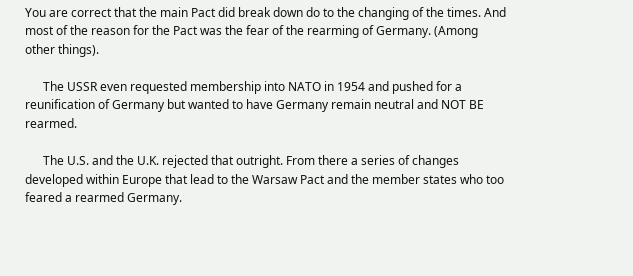You are correct that the main Pact did break down do to the changing of the times. And most of the reason for the Pact was the fear of the rearming of Germany. (Among other things).

      The USSR even requested membership into NATO in 1954 and pushed for a reunification of Germany but wanted to have Germany remain neutral and NOT BE rearmed.

      The U.S. and the U.K. rejected that outright. From there a series of changes developed within Europe that lead to the Warsaw Pact and the member states who too feared a rearmed Germany.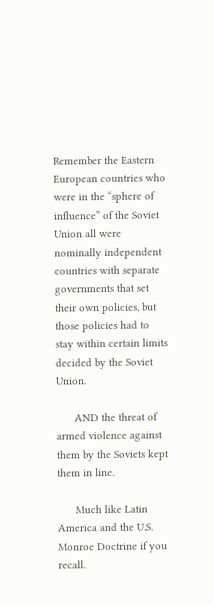Remember the Eastern European countries who were in the “sphere of influence” of the Soviet Union all were nominally independent countries with separate governments that set their own policies, but those policies had to stay within certain limits decided by the Soviet Union.

      AND the threat of armed violence against them by the Soviets kept them in line.

      Much like Latin America and the U.S. Monroe Doctrine if you recall.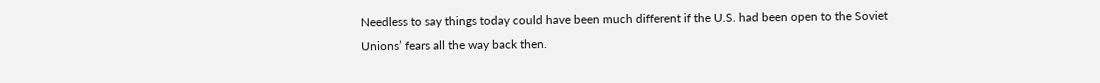Needless to say things today could have been much different if the U.S. had been open to the Soviet Unions’ fears all the way back then.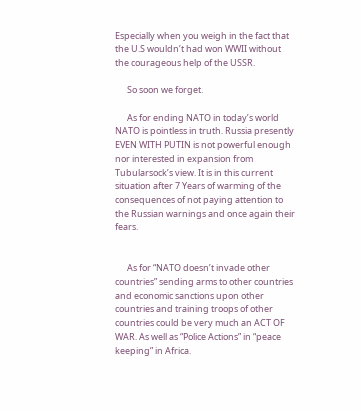Especially when you weigh in the fact that the U.S wouldn’t had won WWII without the courageous help of the USSR.

      So soon we forget.

      As for ending NATO in today’s world NATO is pointless in truth. Russia presently EVEN WITH PUTIN is not powerful enough nor interested in expansion from Tubularsock’s view. It is in this current situation after 7 Years of warming of the consequences of not paying attention to the Russian warnings and once again their fears.


      As for “NATO doesn’t invade other countries” sending arms to other countries and economic sanctions upon other countries and training troops of other countries could be very much an ACT OF WAR. As well as “Police Actions” in “peace keeping” in Africa.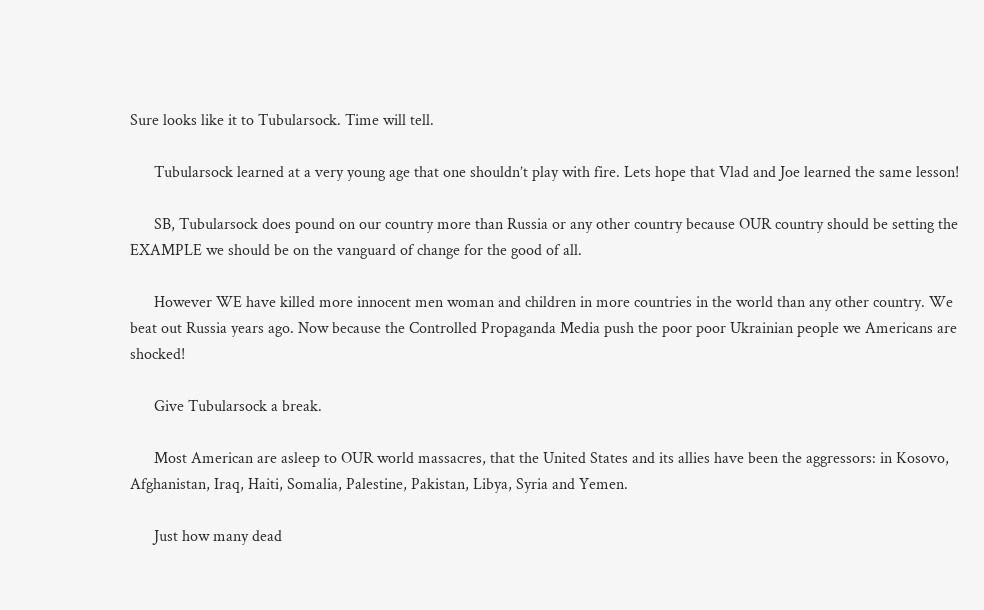Sure looks like it to Tubularsock. Time will tell.

      Tubularsock learned at a very young age that one shouldn’t play with fire. Lets hope that Vlad and Joe learned the same lesson!

      SB, Tubularsock does pound on our country more than Russia or any other country because OUR country should be setting the EXAMPLE we should be on the vanguard of change for the good of all.

      However WE have killed more innocent men woman and children in more countries in the world than any other country. We beat out Russia years ago. Now because the Controlled Propaganda Media push the poor poor Ukrainian people we Americans are shocked!

      Give Tubularsock a break.

      Most American are asleep to OUR world massacres, that the United States and its allies have been the aggressors: in Kosovo, Afghanistan, Iraq, Haiti, Somalia, Palestine, Pakistan, Libya, Syria and Yemen.

      Just how many dead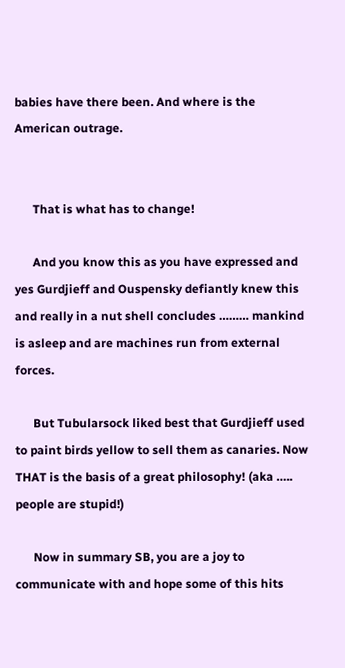babies have there been. And where is the American outrage.


      That is what has to change!

      And you know this as you have expressed and yes Gurdjieff and Ouspensky defiantly knew this and really in a nut shell concludes ……… mankind is asleep and are machines run from external forces.

      But Tubularsock liked best that Gurdjieff used to paint birds yellow to sell them as canaries. Now THAT is the basis of a great philosophy! (aka ….. people are stupid!)

      Now in summary SB, you are a joy to communicate with and hope some of this hits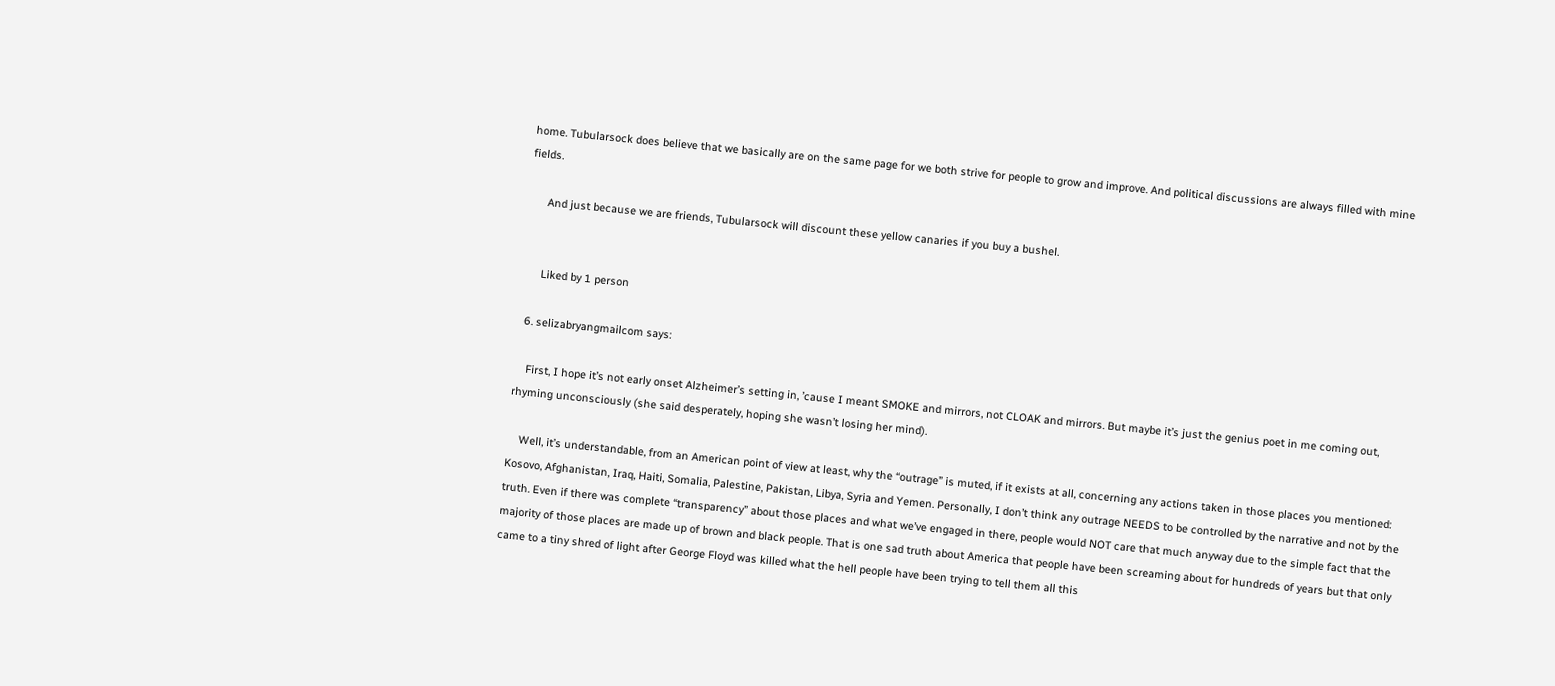home. Tubularsock does believe that we basically are on the same page for we both strive for people to grow and improve. And political discussions are always filled with mine fields.

      And just because we are friends, Tubularsock will discount these yellow canaries if you buy a bushel.


      Liked by 1 person

  6. selizabryangmailcom says:

    First, I hope it’s not early onset Alzheimer’s setting in, ’cause I meant SMOKE and mirrors, not CLOAK and mirrors. But maybe it’s just the genius poet in me coming out, rhyming unconsciously (she said desperately, hoping she wasn’t losing her mind).

    Well, it’s understandable, from an American point of view at least, why the “outrage” is muted, if it exists at all, concerning any actions taken in those places you mentioned: Kosovo, Afghanistan, Iraq, Haiti, Somalia, Palestine, Pakistan, Libya, Syria and Yemen. Personally, I don’t think any outrage NEEDS to be controlled by the narrative and not by the truth. Even if there was complete “transparency” about those places and what we’ve engaged in there, people would NOT care that much anyway due to the simple fact that the majority of those places are made up of brown and black people. That is one sad truth about America that people have been screaming about for hundreds of years but that only came to a tiny shred of light after George Floyd was killed what the hell people have been trying to tell them all this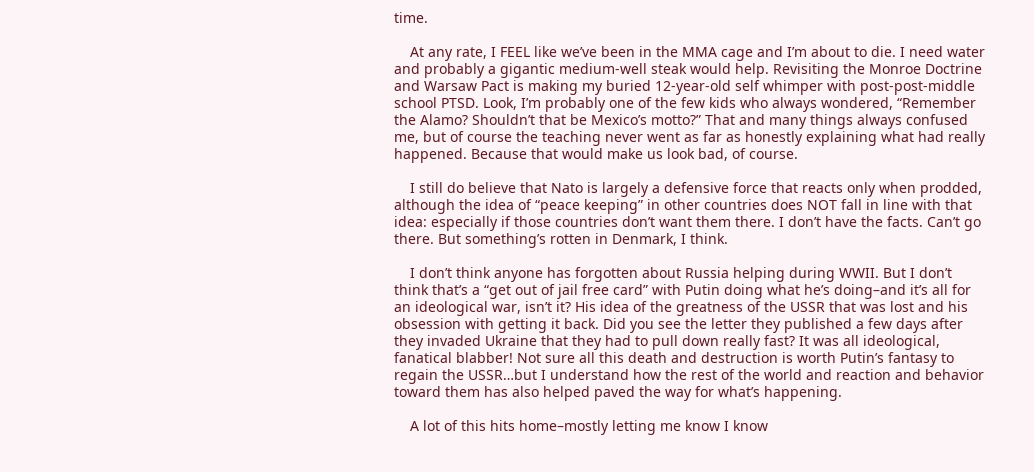time.

    At any rate, I FEEL like we’ve been in the MMA cage and I’m about to die. I need water and probably a gigantic medium-well steak would help. Revisiting the Monroe Doctrine and Warsaw Pact is making my buried 12-year-old self whimper with post-post-middle school PTSD. Look, I’m probably one of the few kids who always wondered, “Remember the Alamo? Shouldn’t that be Mexico’s motto?” That and many things always confused me, but of course the teaching never went as far as honestly explaining what had really happened. Because that would make us look bad, of course.

    I still do believe that Nato is largely a defensive force that reacts only when prodded, although the idea of “peace keeping” in other countries does NOT fall in line with that idea: especially if those countries don’t want them there. I don’t have the facts. Can’t go there. But something’s rotten in Denmark, I think.

    I don’t think anyone has forgotten about Russia helping during WWII. But I don’t think that’s a “get out of jail free card” with Putin doing what he’s doing–and it’s all for an ideological war, isn’t it? His idea of the greatness of the USSR that was lost and his obsession with getting it back. Did you see the letter they published a few days after they invaded Ukraine that they had to pull down really fast? It was all ideological, fanatical blabber! Not sure all this death and destruction is worth Putin’s fantasy to regain the USSR…but I understand how the rest of the world and reaction and behavior toward them has also helped paved the way for what’s happening.

    A lot of this hits home–mostly letting me know I know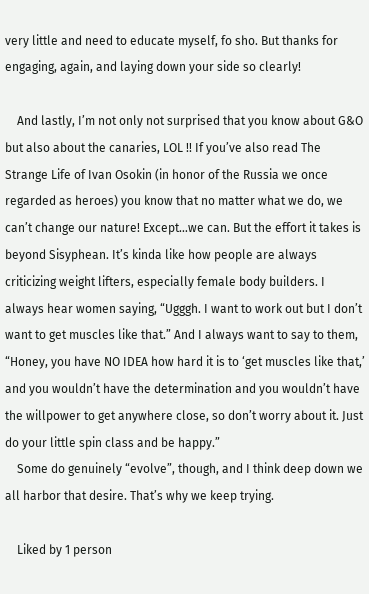very little and need to educate myself, fo sho. But thanks for engaging, again, and laying down your side so clearly!

    And lastly, I’m not only not surprised that you know about G&O but also about the canaries, LOL !! If you’ve also read The Strange Life of Ivan Osokin (in honor of the Russia we once regarded as heroes) you know that no matter what we do, we can’t change our nature! Except…we can. But the effort it takes is beyond Sisyphean. It’s kinda like how people are always criticizing weight lifters, especially female body builders. I always hear women saying, “Ugggh. I want to work out but I don’t want to get muscles like that.” And I always want to say to them, “Honey, you have NO IDEA how hard it is to ‘get muscles like that,’ and you wouldn’t have the determination and you wouldn’t have the willpower to get anywhere close, so don’t worry about it. Just do your little spin class and be happy.”
    Some do genuinely “evolve”, though, and I think deep down we all harbor that desire. That’s why we keep trying.

    Liked by 1 person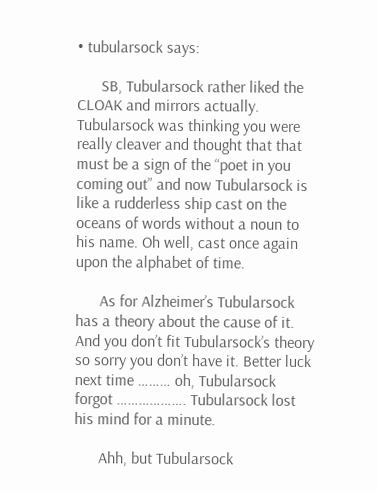• tubularsock says:

      SB, Tubularsock rather liked the CLOAK and mirrors actually. Tubularsock was thinking you were really cleaver and thought that that must be a sign of the “poet in you coming out” and now Tubularsock is like a rudderless ship cast on the oceans of words without a noun to his name. Oh well, cast once again upon the alphabet of time.

      As for Alzheimer’s Tubularsock has a theory about the cause of it. And you don’t fit Tubularsock’s theory so sorry you don’t have it. Better luck next time ……… oh, Tubularsock forgot ………………. Tubularsock lost his mind for a minute.

      Ahh, but Tubularsock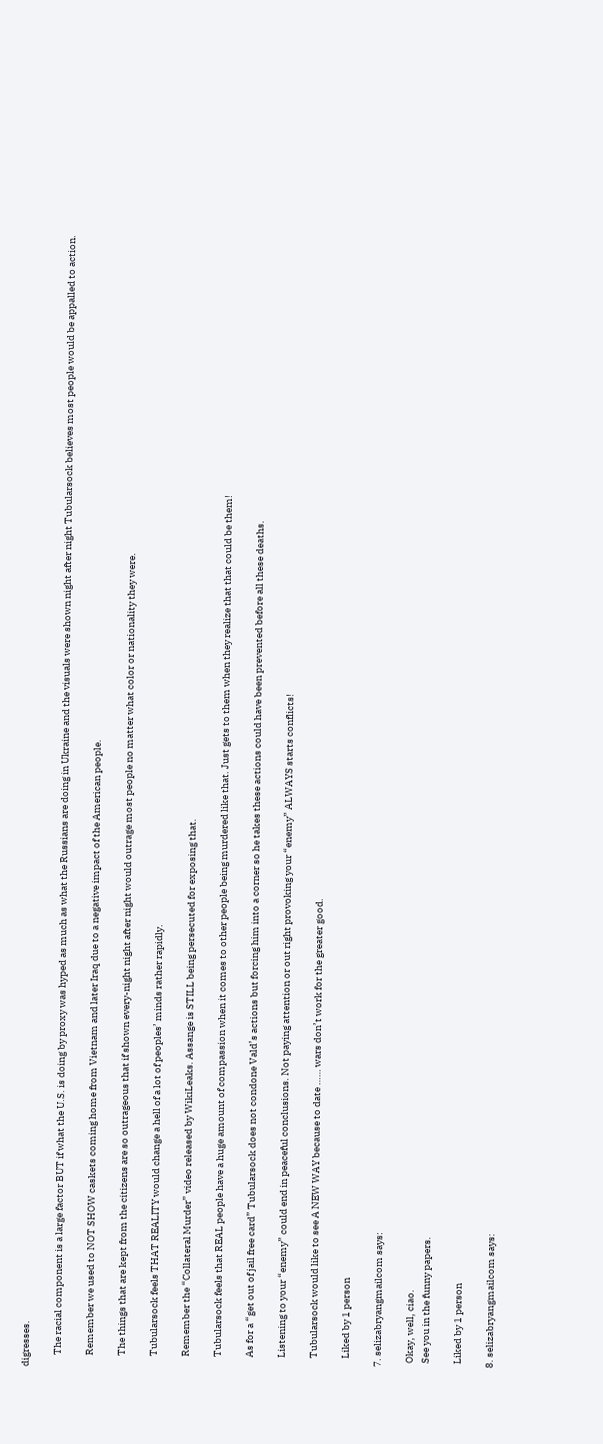digresses.

      The racial component is a large factor BUT if what the U.S. is doing by proxy was hyped as much as what the Russians are doing in Ukraine and the visuals were shown night after night Tubularsock believes most people would be appalled to action.

      Remember we used to NOT SHOW caskets coming home from Vietnam and later Iraq due to a negative impact of the American people.

      The things that are kept from the citizens are so outrageous that if shown every-night night after night would outrage most people no matter what color or nationality they were.

      Tubularsock feels THAT REALITY would change a hell of a lot of peoples’ minds rather rapidly.

      Remember the “Collateral Murder” video released by WikiLeaks. Assange is STILL being persecuted for exposing that.

      Tubularsock feels that REAL people have a huge amount of compassion when it comes to other people being murdered like that. Just gets to them when they realize that that could be them!

      As for a “get out of jail free card” Tubularsock does not condone Vald’s actions but forcing him into a corner so he takes these actions could have been prevented before all these deaths.

      Listening to your “enemy” could end in peaceful conclusions. Not paying attention or out right provoking your “enemy” ALWAYS starts conflicts!

      Tubularsock would like to see A NEW WAY because to date …… wars don’t work for the greater good.

      Liked by 1 person

  7. selizabryangmailcom says:

    Okay, well, ciao.
    See you in the funny papers.

    Liked by 1 person

  8. selizabryangmailcom says: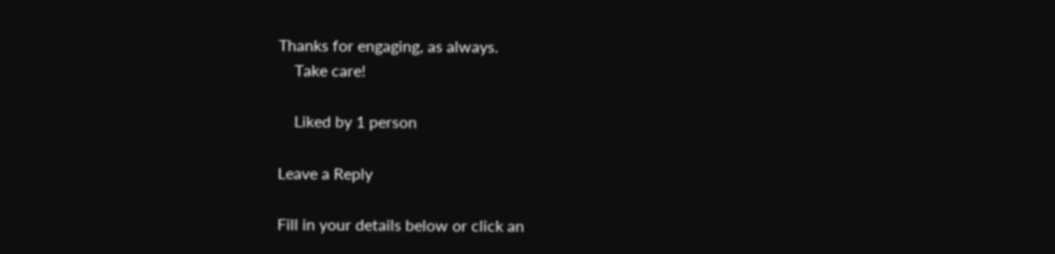Thanks for engaging, as always.
    Take care!

    Liked by 1 person

Leave a Reply

Fill in your details below or click an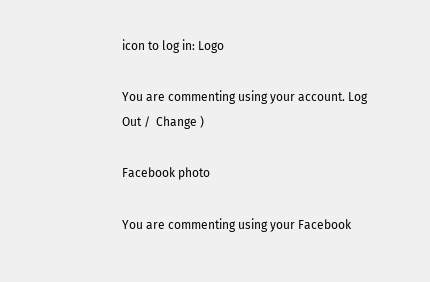icon to log in: Logo

You are commenting using your account. Log Out /  Change )

Facebook photo

You are commenting using your Facebook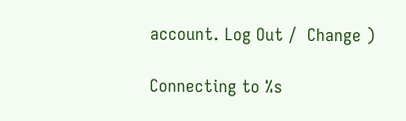account. Log Out /  Change )

Connecting to %s